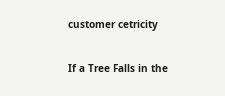customer cetricity

If a Tree Falls in the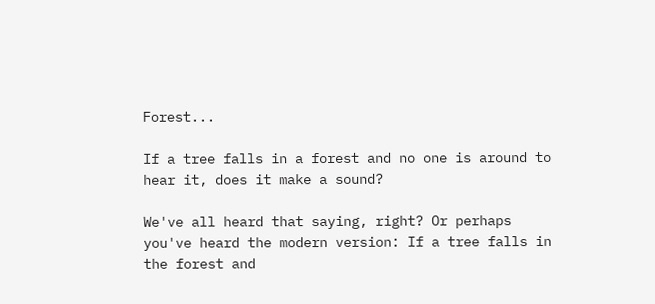Forest...

If a tree falls in a forest and no one is around to hear it, does it make a sound?

We've all heard that saying, right? Or perhaps you've heard the modern version: If a tree falls in the forest and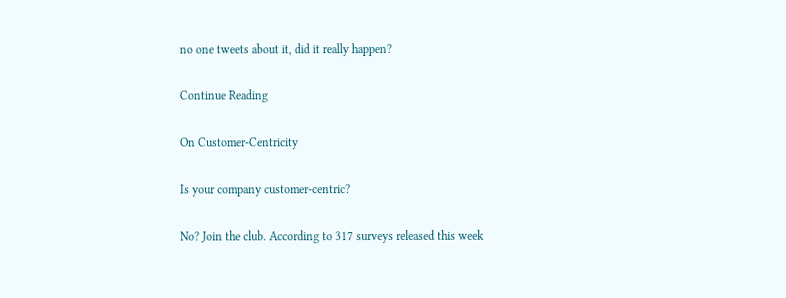no one tweets about it, did it really happen?

Continue Reading

On Customer-Centricity

Is your company customer-centric?

No? Join the club. According to 317 surveys released this week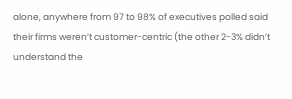alone, anywhere from 97 to 98% of executives polled said their firms weren’t customer-centric (the other 2-3% didn’t understand the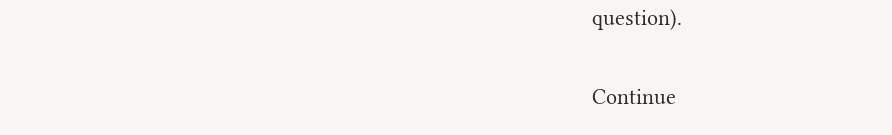question).

Continue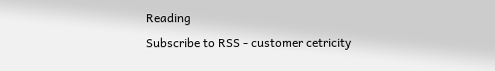Reading
Subscribe to RSS - customer cetricity